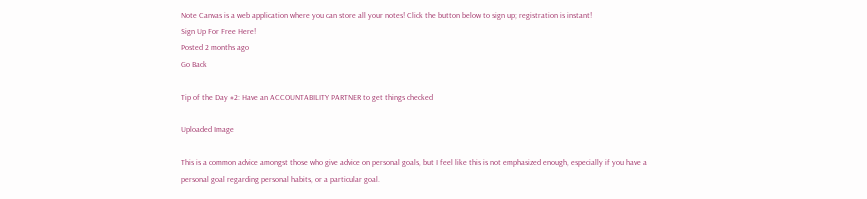Note Canvas is a web application where you can store all your notes! Click the button below to sign up; registration is instant!
Sign Up For Free Here!
Posted 2 months ago
Go Back

Tip of the Day #2: Have an ACCOUNTABILITY PARTNER to get things checked

Uploaded Image

This is a common advice amongst those who give advice on personal goals, but I feel like this is not emphasized enough, especially if you have a personal goal regarding personal habits, or a particular goal.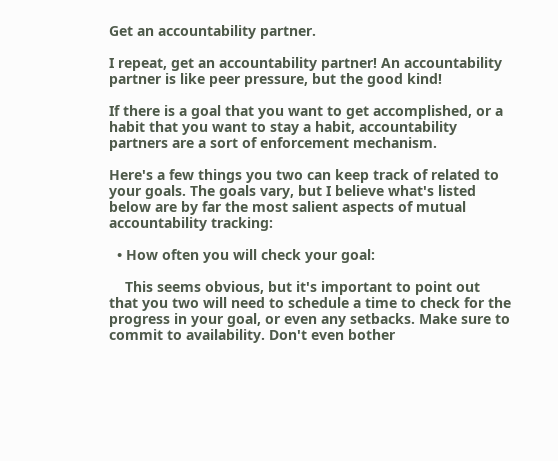Get an accountability partner.

I repeat, get an accountability partner! An accountability partner is like peer pressure, but the good kind!

If there is a goal that you want to get accomplished, or a habit that you want to stay a habit, accountability partners are a sort of enforcement mechanism.

Here's a few things you two can keep track of related to your goals. The goals vary, but I believe what's listed below are by far the most salient aspects of mutual accountability tracking:

  • How often you will check your goal:

    This seems obvious, but it's important to point out that you two will need to schedule a time to check for the progress in your goal, or even any setbacks. Make sure to commit to availability. Don't even bother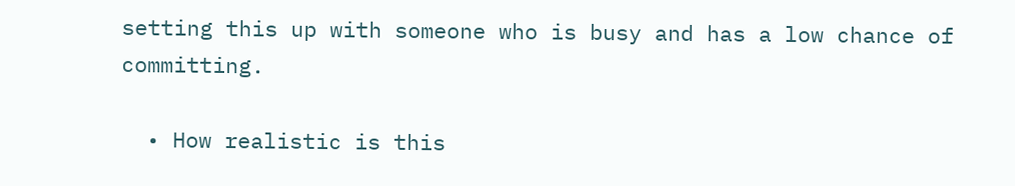setting this up with someone who is busy and has a low chance of committing.

  • How realistic is this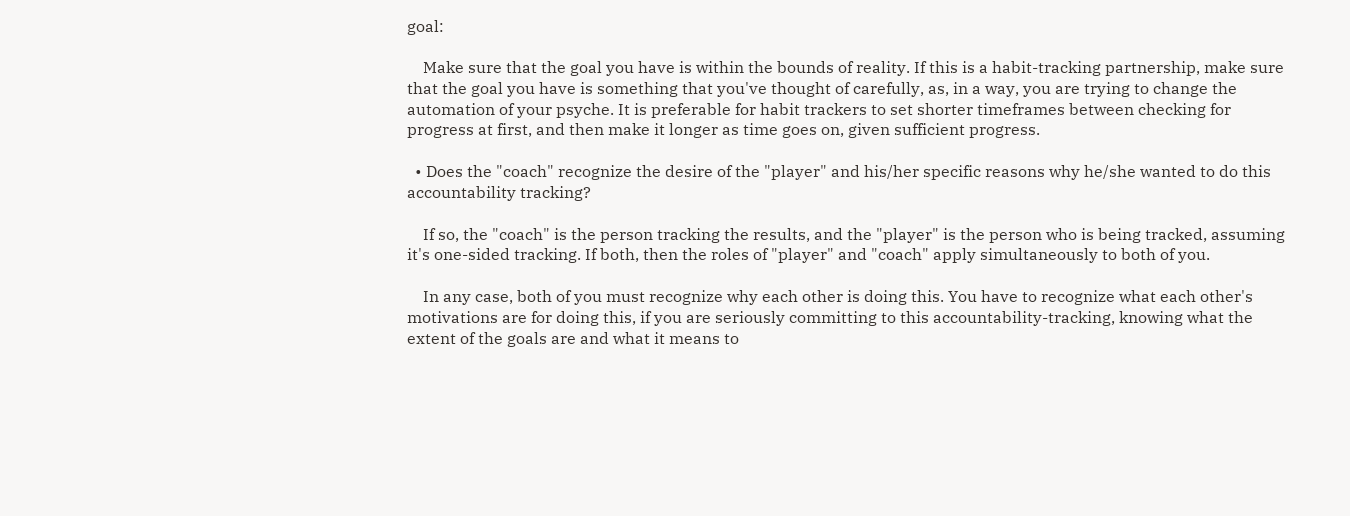goal:

    Make sure that the goal you have is within the bounds of reality. If this is a habit-tracking partnership, make sure that the goal you have is something that you've thought of carefully, as, in a way, you are trying to change the automation of your psyche. It is preferable for habit trackers to set shorter timeframes between checking for progress at first, and then make it longer as time goes on, given sufficient progress.

  • Does the "coach" recognize the desire of the "player" and his/her specific reasons why he/she wanted to do this accountability tracking?

    If so, the "coach" is the person tracking the results, and the "player" is the person who is being tracked, assuming it's one-sided tracking. If both, then the roles of "player" and "coach" apply simultaneously to both of you.

    In any case, both of you must recognize why each other is doing this. You have to recognize what each other's motivations are for doing this, if you are seriously committing to this accountability-tracking, knowing what the extent of the goals are and what it means to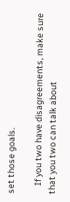set those goals.

    If you two have disagreements, make sure that you two can talk about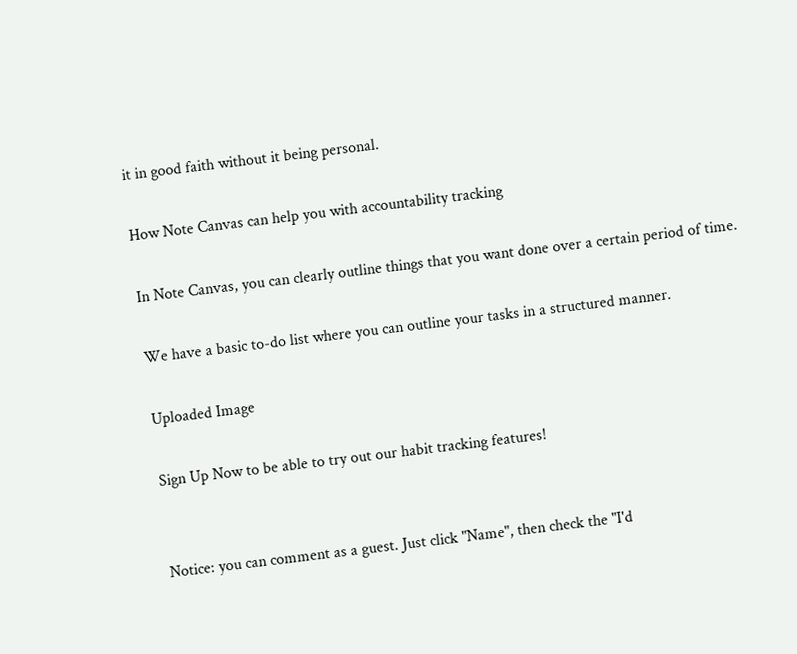it in good faith without it being personal.

How Note Canvas can help you with accountability tracking

In Note Canvas, you can clearly outline things that you want done over a certain period of time.

We have a basic to-do list where you can outline your tasks in a structured manner.

Uploaded Image

Sign Up Now to be able to try out our habit tracking features!


Notice: you can comment as a guest. Just click "Name", then check the "I'd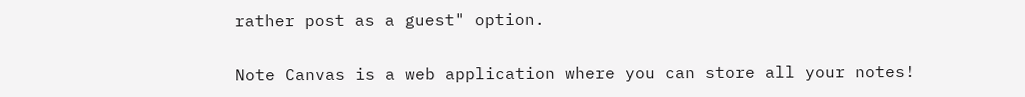rather post as a guest" option.

Note Canvas is a web application where you can store all your notes!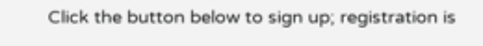Click the button below to sign up; registration is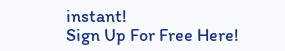instant!
Sign Up For Free Here!